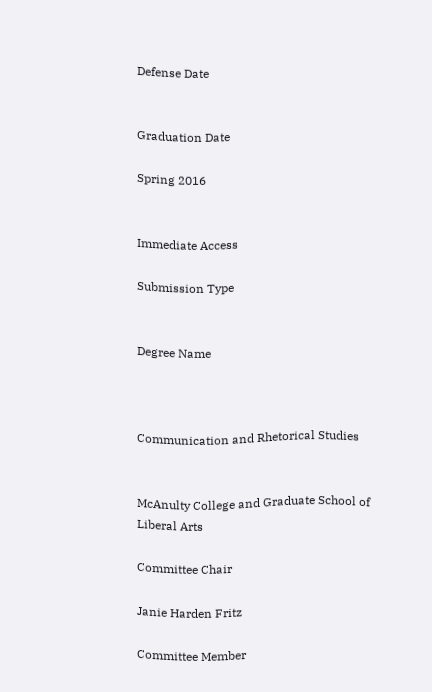Defense Date


Graduation Date

Spring 2016


Immediate Access

Submission Type


Degree Name



Communication and Rhetorical Studies


McAnulty College and Graduate School of Liberal Arts

Committee Chair

Janie Harden Fritz

Committee Member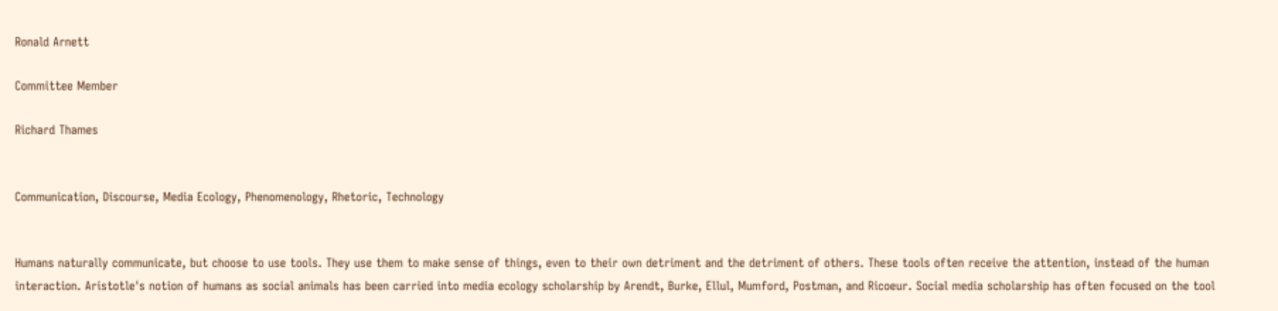Ronald Arnett

Committee Member

Richard Thames


Communication, Discourse, Media Ecology, Phenomenology, Rhetoric, Technology


Humans naturally communicate, but choose to use tools. They use them to make sense of things, even to their own detriment and the detriment of others. These tools often receive the attention, instead of the human interaction. Aristotle's notion of humans as social animals has been carried into media ecology scholarship by Arendt, Burke, Ellul, Mumford, Postman, and Ricoeur. Social media scholarship has often focused on the tool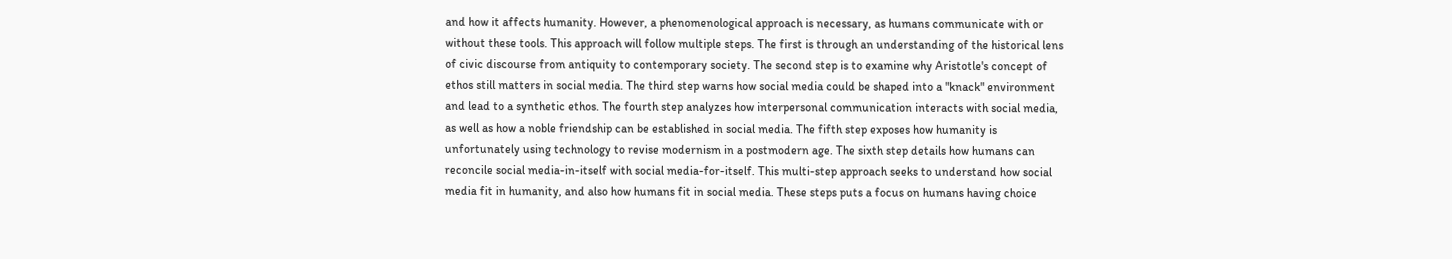and how it affects humanity. However, a phenomenological approach is necessary, as humans communicate with or without these tools. This approach will follow multiple steps. The first is through an understanding of the historical lens of civic discourse from antiquity to contemporary society. The second step is to examine why Aristotle's concept of ethos still matters in social media. The third step warns how social media could be shaped into a "knack" environment and lead to a synthetic ethos. The fourth step analyzes how interpersonal communication interacts with social media, as well as how a noble friendship can be established in social media. The fifth step exposes how humanity is unfortunately using technology to revise modernism in a postmodern age. The sixth step details how humans can reconcile social media-in-itself with social media-for-itself. This multi-step approach seeks to understand how social media fit in humanity, and also how humans fit in social media. These steps puts a focus on humans having choice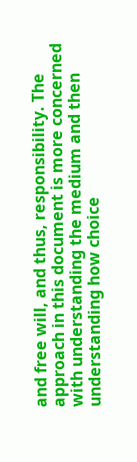and free will, and thus, responsibility. The approach in this document is more concerned with understanding the medium and then understanding how choice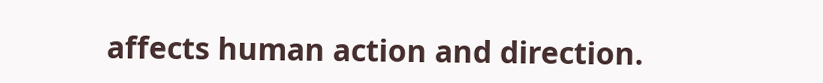affects human action and direction.